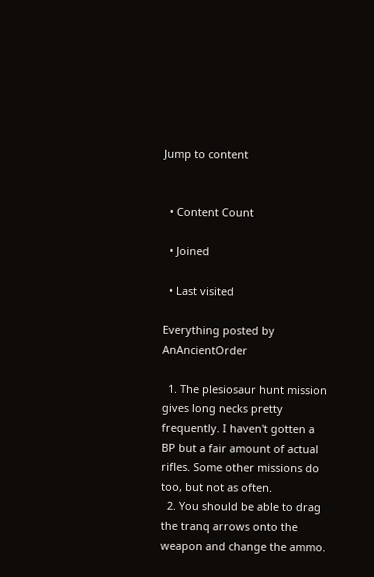Jump to content


  • Content Count

  • Joined

  • Last visited

Everything posted by AnAncientOrder

  1. The plesiosaur hunt mission gives long necks pretty frequently. I haven't gotten a BP but a fair amount of actual rifles. Some other missions do too, but not as often.
  2. You should be able to drag the tranq arrows onto the weapon and change the ammo.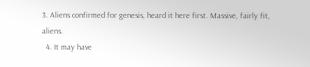3. Aliens confirmed for genesis, heard it here first. Massive, fairly fit, aliens.
  4. It may have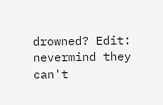drowned? Edit: nevermind they can't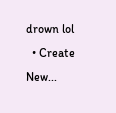drown lol
  • Create New...